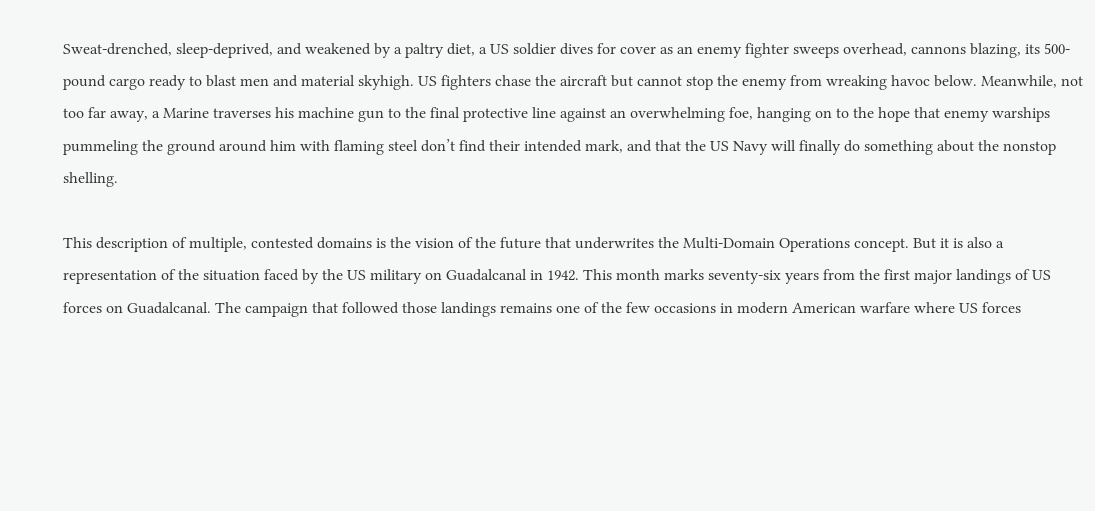Sweat-drenched, sleep-deprived, and weakened by a paltry diet, a US soldier dives for cover as an enemy fighter sweeps overhead, cannons blazing, its 500-pound cargo ready to blast men and material skyhigh. US fighters chase the aircraft but cannot stop the enemy from wreaking havoc below. Meanwhile, not too far away, a Marine traverses his machine gun to the final protective line against an overwhelming foe, hanging on to the hope that enemy warships pummeling the ground around him with flaming steel don’t find their intended mark, and that the US Navy will finally do something about the nonstop shelling.

This description of multiple, contested domains is the vision of the future that underwrites the Multi-Domain Operations concept. But it is also a representation of the situation faced by the US military on Guadalcanal in 1942. This month marks seventy-six years from the first major landings of US forces on Guadalcanal. The campaign that followed those landings remains one of the few occasions in modern American warfare where US forces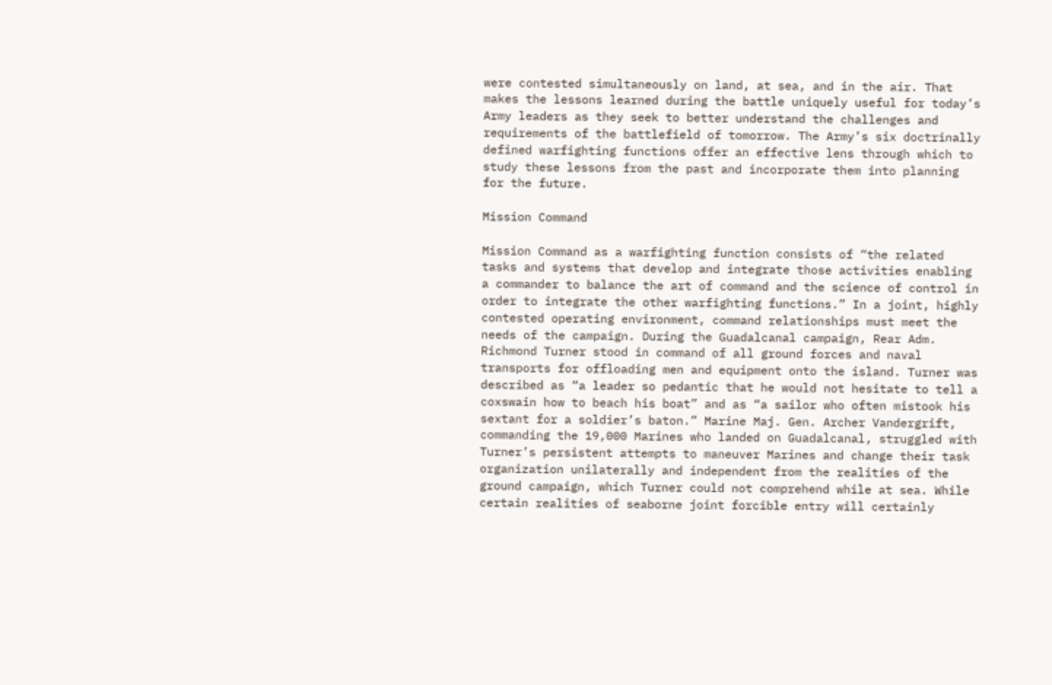were contested simultaneously on land, at sea, and in the air. That makes the lessons learned during the battle uniquely useful for today’s Army leaders as they seek to better understand the challenges and requirements of the battlefield of tomorrow. The Army’s six doctrinally defined warfighting functions offer an effective lens through which to study these lessons from the past and incorporate them into planning for the future.

Mission Command

Mission Command as a warfighting function consists of “the related tasks and systems that develop and integrate those activities enabling a commander to balance the art of command and the science of control in order to integrate the other warfighting functions.” In a joint, highly contested operating environment, command relationships must meet the needs of the campaign. During the Guadalcanal campaign, Rear Adm. Richmond Turner stood in command of all ground forces and naval transports for offloading men and equipment onto the island. Turner was described as “a leader so pedantic that he would not hesitate to tell a coxswain how to beach his boat” and as “a sailor who often mistook his sextant for a soldier’s baton.” Marine Maj. Gen. Archer Vandergrift, commanding the 19,000 Marines who landed on Guadalcanal, struggled with Turner’s persistent attempts to maneuver Marines and change their task organization unilaterally and independent from the realities of the ground campaign, which Turner could not comprehend while at sea. While certain realities of seaborne joint forcible entry will certainly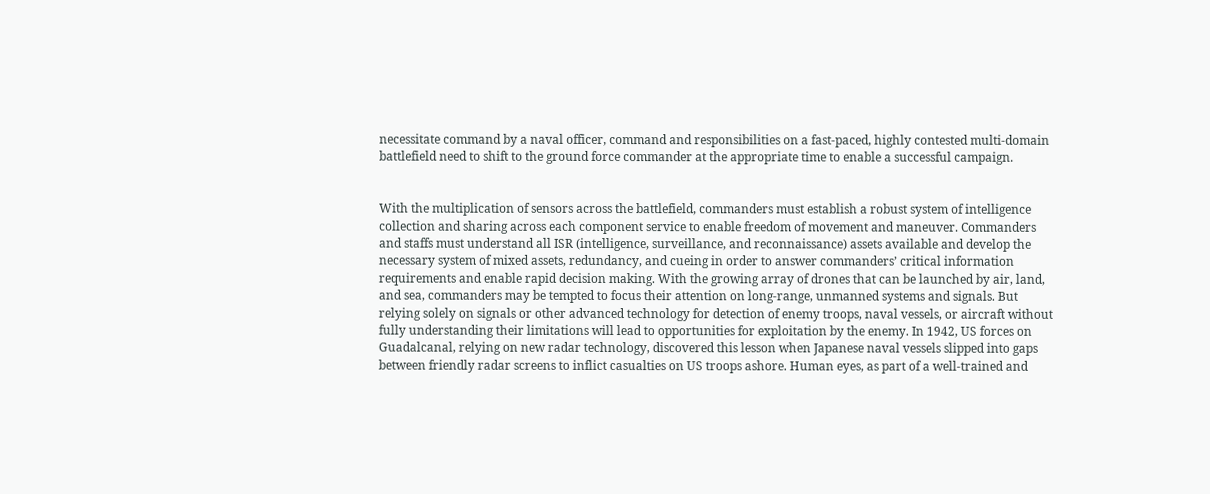necessitate command by a naval officer, command and responsibilities on a fast-paced, highly contested multi-domain battlefield need to shift to the ground force commander at the appropriate time to enable a successful campaign.


With the multiplication of sensors across the battlefield, commanders must establish a robust system of intelligence collection and sharing across each component service to enable freedom of movement and maneuver. Commanders and staffs must understand all ISR (intelligence, surveillance, and reconnaissance) assets available and develop the necessary system of mixed assets, redundancy, and cueing in order to answer commanders’ critical information requirements and enable rapid decision making. With the growing array of drones that can be launched by air, land, and sea, commanders may be tempted to focus their attention on long-range, unmanned systems and signals. But relying solely on signals or other advanced technology for detection of enemy troops, naval vessels, or aircraft without fully understanding their limitations will lead to opportunities for exploitation by the enemy. In 1942, US forces on Guadalcanal, relying on new radar technology, discovered this lesson when Japanese naval vessels slipped into gaps between friendly radar screens to inflict casualties on US troops ashore. Human eyes, as part of a well-trained and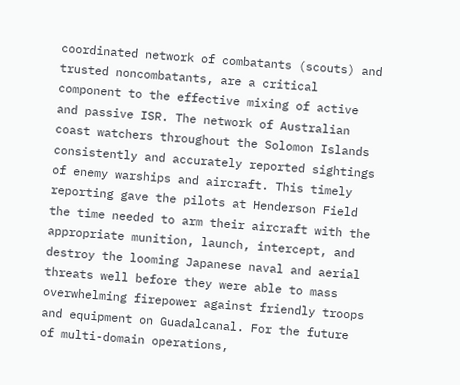coordinated network of combatants (scouts) and trusted noncombatants, are a critical component to the effective mixing of active and passive ISR. The network of Australian coast watchers throughout the Solomon Islands consistently and accurately reported sightings of enemy warships and aircraft. This timely reporting gave the pilots at Henderson Field the time needed to arm their aircraft with the appropriate munition, launch, intercept, and destroy the looming Japanese naval and aerial threats well before they were able to mass overwhelming firepower against friendly troops and equipment on Guadalcanal. For the future of multi-domain operations,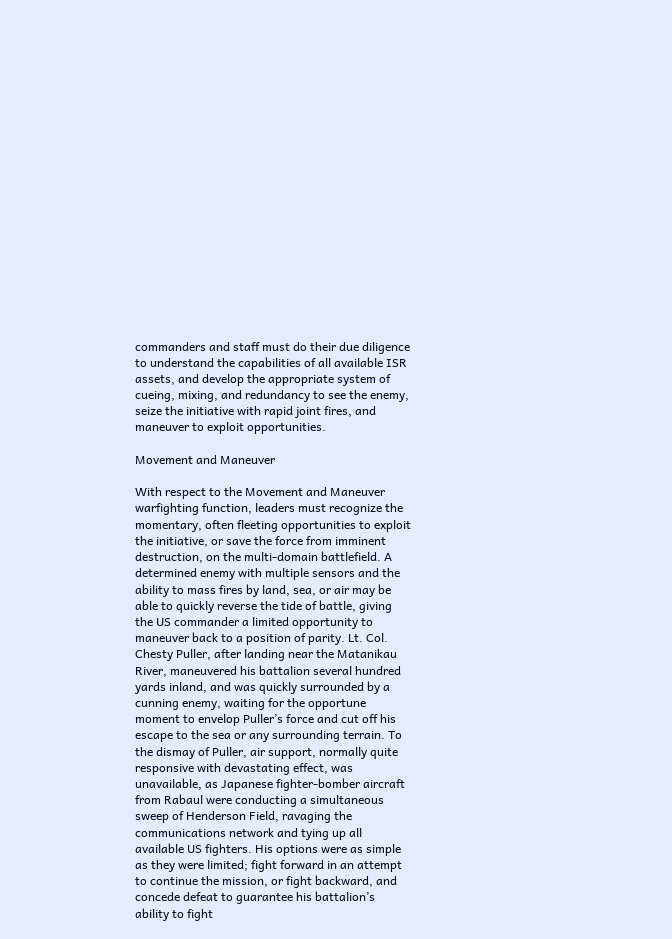commanders and staff must do their due diligence to understand the capabilities of all available ISR assets, and develop the appropriate system of cueing, mixing, and redundancy to see the enemy, seize the initiative with rapid joint fires, and maneuver to exploit opportunities.

Movement and Maneuver

With respect to the Movement and Maneuver warfighting function, leaders must recognize the momentary, often fleeting opportunities to exploit the initiative, or save the force from imminent destruction, on the multi-domain battlefield. A determined enemy with multiple sensors and the ability to mass fires by land, sea, or air may be able to quickly reverse the tide of battle, giving the US commander a limited opportunity to maneuver back to a position of parity. Lt. Col. Chesty Puller, after landing near the Matanikau River, maneuvered his battalion several hundred yards inland, and was quickly surrounded by a cunning enemy, waiting for the opportune moment to envelop Puller’s force and cut off his escape to the sea or any surrounding terrain. To the dismay of Puller, air support, normally quite responsive with devastating effect, was unavailable, as Japanese fighter-bomber aircraft from Rabaul were conducting a simultaneous sweep of Henderson Field, ravaging the communications network and tying up all available US fighters. His options were as simple as they were limited; fight forward in an attempt to continue the mission, or fight backward, and concede defeat to guarantee his battalion’s ability to fight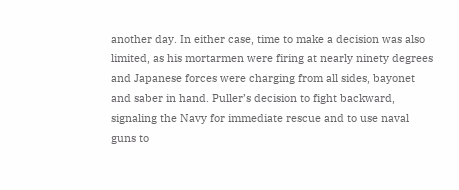another day. In either case, time to make a decision was also limited, as his mortarmen were firing at nearly ninety degrees and Japanese forces were charging from all sides, bayonet and saber in hand. Puller’s decision to fight backward, signaling the Navy for immediate rescue and to use naval guns to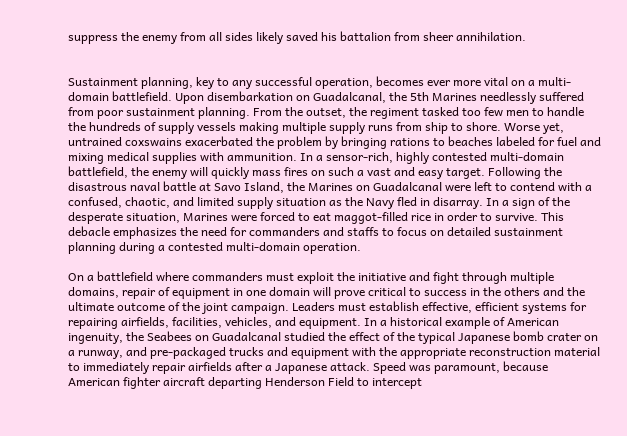suppress the enemy from all sides likely saved his battalion from sheer annihilation.


Sustainment planning, key to any successful operation, becomes ever more vital on a multi-domain battlefield. Upon disembarkation on Guadalcanal, the 5th Marines needlessly suffered from poor sustainment planning. From the outset, the regiment tasked too few men to handle the hundreds of supply vessels making multiple supply runs from ship to shore. Worse yet, untrained coxswains exacerbated the problem by bringing rations to beaches labeled for fuel and mixing medical supplies with ammunition. In a sensor-rich, highly contested multi-domain battlefield, the enemy will quickly mass fires on such a vast and easy target. Following the disastrous naval battle at Savo Island, the Marines on Guadalcanal were left to contend with a confused, chaotic, and limited supply situation as the Navy fled in disarray. In a sign of the desperate situation, Marines were forced to eat maggot-filled rice in order to survive. This debacle emphasizes the need for commanders and staffs to focus on detailed sustainment planning during a contested multi-domain operation.

On a battlefield where commanders must exploit the initiative and fight through multiple domains, repair of equipment in one domain will prove critical to success in the others and the ultimate outcome of the joint campaign. Leaders must establish effective, efficient systems for repairing airfields, facilities, vehicles, and equipment. In a historical example of American ingenuity, the Seabees on Guadalcanal studied the effect of the typical Japanese bomb crater on a runway, and pre-packaged trucks and equipment with the appropriate reconstruction material to immediately repair airfields after a Japanese attack. Speed was paramount, because American fighter aircraft departing Henderson Field to intercept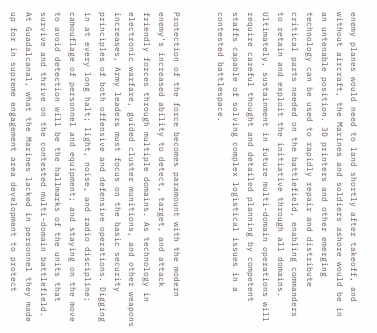enemy planes would need to land shortly after takeoff, and without aircraft, the Marines and soldiers ashore would be in an untenable position. 3D printers and other emerging technology can be used to rapidly repair and distribute critical parts needed on the battlefield, enabling commanders to retain and exploit the initiative through all domains. Ultimately, sustainment in future multi-domain operations will require careful thought and detailed planning by competent staffs capable of solving complex logistical issues in a contested battlespace.


Protection of the force becomes paramount with the modern enemy’s increased ability to detect, target, and attack friendly forces through multiple domains. As technology in electronic warfare, guided cluster munitions, and other weapons increases, Army leaders must focus on the basic security principles of both offensive and defensive operations. Digging in at every long halt; light, noise, and radio discipline; camouflage of personnel and equipment; and staying on the move to avoid detection will be the hallmarks of the units that survive and thrive on the contested multi-domain battlefield. At Guadalcanal, what the Marines lacked in personnel they made up for in supreme engagement area development to protect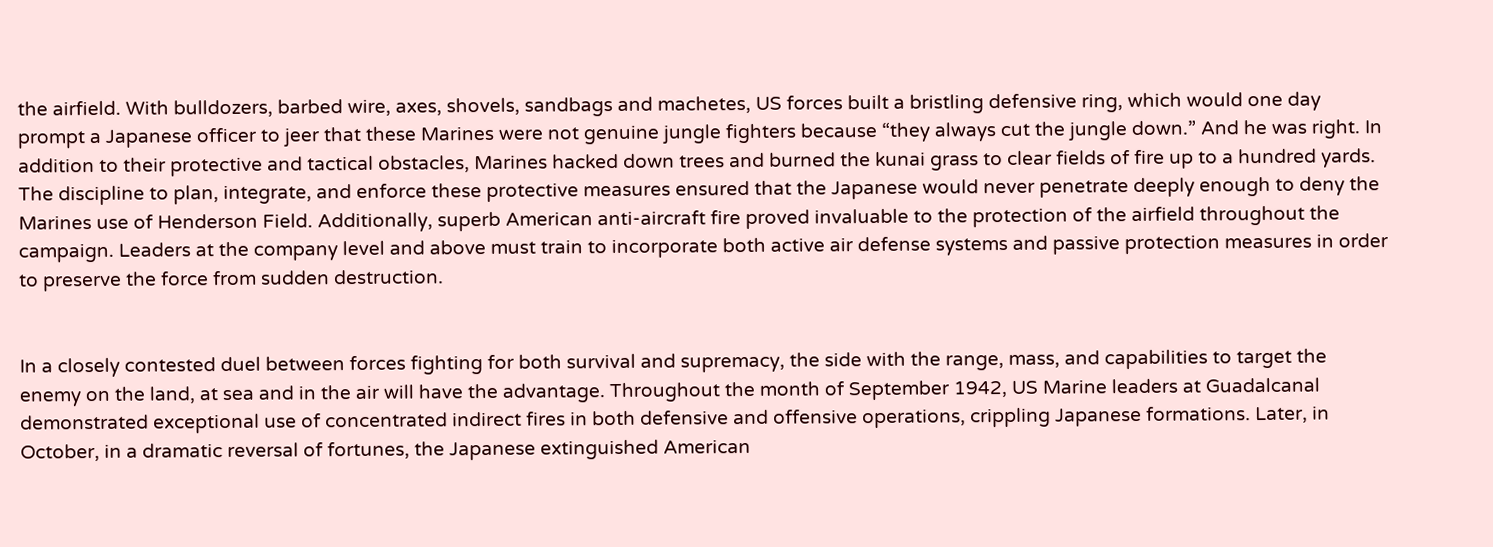the airfield. With bulldozers, barbed wire, axes, shovels, sandbags and machetes, US forces built a bristling defensive ring, which would one day prompt a Japanese officer to jeer that these Marines were not genuine jungle fighters because “they always cut the jungle down.” And he was right. In addition to their protective and tactical obstacles, Marines hacked down trees and burned the kunai grass to clear fields of fire up to a hundred yards. The discipline to plan, integrate, and enforce these protective measures ensured that the Japanese would never penetrate deeply enough to deny the Marines use of Henderson Field. Additionally, superb American anti-aircraft fire proved invaluable to the protection of the airfield throughout the campaign. Leaders at the company level and above must train to incorporate both active air defense systems and passive protection measures in order to preserve the force from sudden destruction.


In a closely contested duel between forces fighting for both survival and supremacy, the side with the range, mass, and capabilities to target the enemy on the land, at sea and in the air will have the advantage. Throughout the month of September 1942, US Marine leaders at Guadalcanal demonstrated exceptional use of concentrated indirect fires in both defensive and offensive operations, crippling Japanese formations. Later, in October, in a dramatic reversal of fortunes, the Japanese extinguished American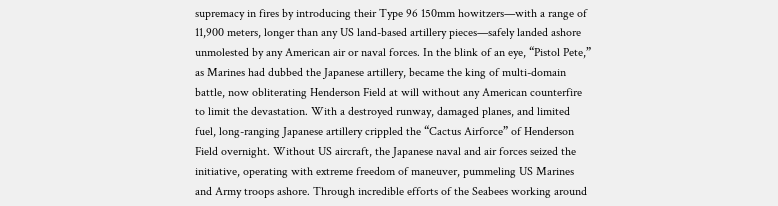supremacy in fires by introducing their Type 96 150mm howitzers—with a range of 11,900 meters, longer than any US land-based artillery pieces—safely landed ashore unmolested by any American air or naval forces. In the blink of an eye, “Pistol Pete,” as Marines had dubbed the Japanese artillery, became the king of multi-domain battle, now obliterating Henderson Field at will without any American counterfire to limit the devastation. With a destroyed runway, damaged planes, and limited fuel, long-ranging Japanese artillery crippled the “Cactus Airforce” of Henderson Field overnight. Without US aircraft, the Japanese naval and air forces seized the initiative, operating with extreme freedom of maneuver, pummeling US Marines and Army troops ashore. Through incredible efforts of the Seabees working around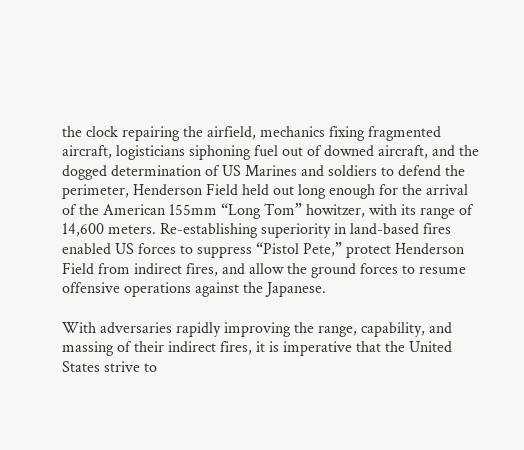the clock repairing the airfield, mechanics fixing fragmented aircraft, logisticians siphoning fuel out of downed aircraft, and the dogged determination of US Marines and soldiers to defend the perimeter, Henderson Field held out long enough for the arrival of the American 155mm “Long Tom” howitzer, with its range of 14,600 meters. Re-establishing superiority in land-based fires enabled US forces to suppress “Pistol Pete,” protect Henderson Field from indirect fires, and allow the ground forces to resume offensive operations against the Japanese.

With adversaries rapidly improving the range, capability, and massing of their indirect fires, it is imperative that the United States strive to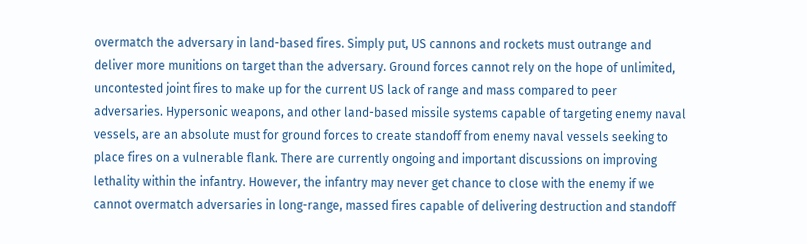overmatch the adversary in land-based fires. Simply put, US cannons and rockets must outrange and deliver more munitions on target than the adversary. Ground forces cannot rely on the hope of unlimited, uncontested joint fires to make up for the current US lack of range and mass compared to peer adversaries. Hypersonic weapons, and other land-based missile systems capable of targeting enemy naval vessels, are an absolute must for ground forces to create standoff from enemy naval vessels seeking to place fires on a vulnerable flank. There are currently ongoing and important discussions on improving lethality within the infantry. However, the infantry may never get chance to close with the enemy if we cannot overmatch adversaries in long-range, massed fires capable of delivering destruction and standoff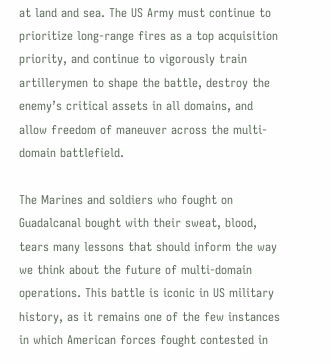at land and sea. The US Army must continue to prioritize long-range fires as a top acquisition priority, and continue to vigorously train artillerymen to shape the battle, destroy the enemy’s critical assets in all domains, and allow freedom of maneuver across the multi-domain battlefield.

The Marines and soldiers who fought on Guadalcanal bought with their sweat, blood, tears many lessons that should inform the way we think about the future of multi-domain operations. This battle is iconic in US military history, as it remains one of the few instances in which American forces fought contested in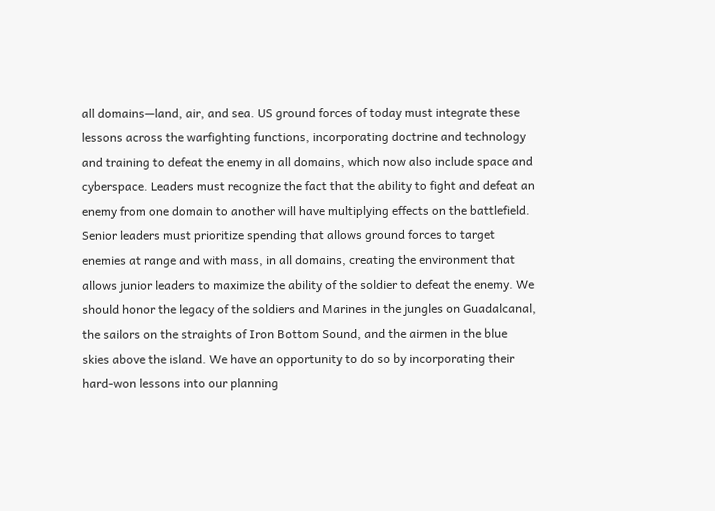all domains—land, air, and sea. US ground forces of today must integrate these lessons across the warfighting functions, incorporating doctrine and technology and training to defeat the enemy in all domains, which now also include space and cyberspace. Leaders must recognize the fact that the ability to fight and defeat an enemy from one domain to another will have multiplying effects on the battlefield. Senior leaders must prioritize spending that allows ground forces to target enemies at range and with mass, in all domains, creating the environment that allows junior leaders to maximize the ability of the soldier to defeat the enemy. We should honor the legacy of the soldiers and Marines in the jungles on Guadalcanal, the sailors on the straights of Iron Bottom Sound, and the airmen in the blue skies above the island. We have an opportunity to do so by incorporating their hard-won lessons into our planning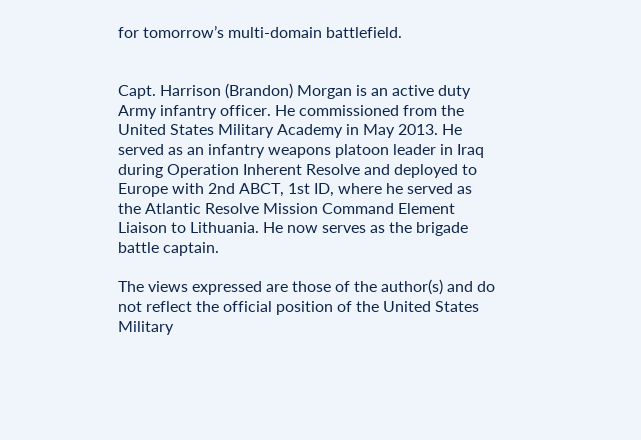for tomorrow’s multi-domain battlefield.


Capt. Harrison (Brandon) Morgan is an active duty Army infantry officer. He commissioned from the United States Military Academy in May 2013. He served as an infantry weapons platoon leader in Iraq during Operation Inherent Resolve and deployed to Europe with 2nd ABCT, 1st ID, where he served as the Atlantic Resolve Mission Command Element Liaison to Lithuania. He now serves as the brigade battle captain.

The views expressed are those of the author(s) and do not reflect the official position of the United States Military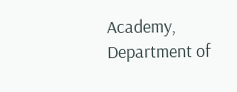Academy, Department of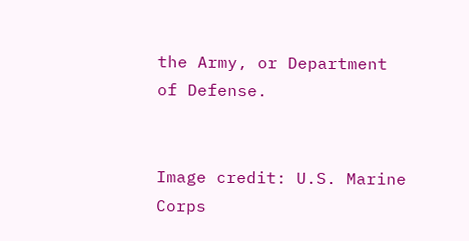the Army, or Department of Defense.


Image credit: U.S. Marine Corps